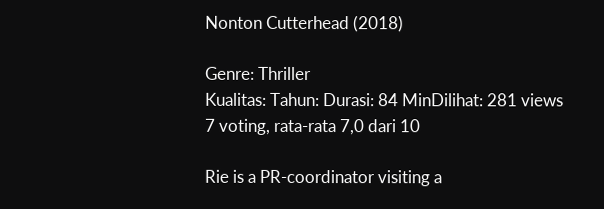Nonton Cutterhead (2018)

Genre: Thriller
Kualitas: Tahun: Durasi: 84 MinDilihat: 281 views
7 voting, rata-rata 7,0 dari 10

Rie is a PR-coordinator visiting a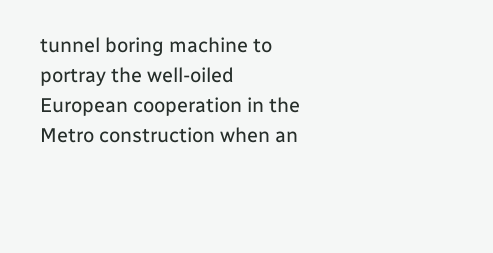tunnel boring machine to portray the well-oiled European cooperation in the Metro construction when an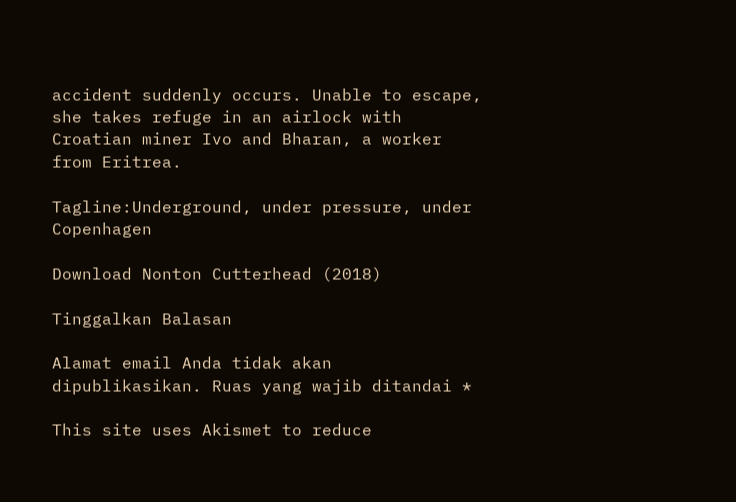accident suddenly occurs. Unable to escape, she takes refuge in an airlock with Croatian miner Ivo and Bharan, a worker from Eritrea.

Tagline:Underground, under pressure, under Copenhagen

Download Nonton Cutterhead (2018)

Tinggalkan Balasan

Alamat email Anda tidak akan dipublikasikan. Ruas yang wajib ditandai *

This site uses Akismet to reduce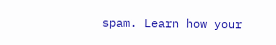spam. Learn how your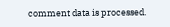comment data is processed.